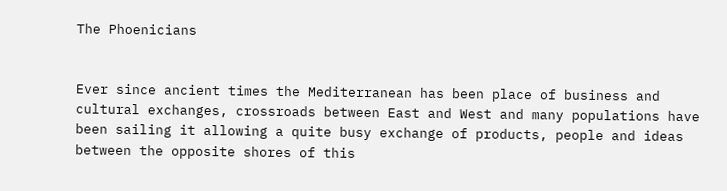The Phoenicians


Ever since ancient times the Mediterranean has been place of business and cultural exchanges, crossroads between East and West and many populations have been sailing it allowing a quite busy exchange of products, people and ideas between the opposite shores of this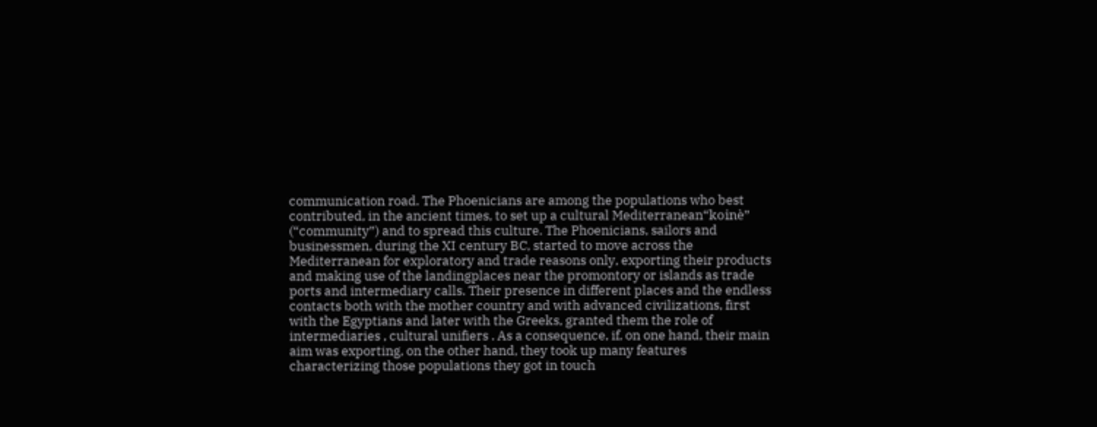communication road. The Phoenicians are among the populations who best contributed, in the ancient times, to set up a cultural Mediterranean“koinè” (“community”) and to spread this culture. The Phoenicians, sailors and businessmen, during the XI century BC, started to move across the Mediterranean for exploratory and trade reasons only, exporting their products and making use of the landingplaces near the promontory or islands as trade ports and intermediary calls. Their presence in different places and the endless contacts both with the mother country and with advanced civilizations, first with the Egyptians and later with the Greeks, granted them the role of intermediaries , cultural unifiers . As a consequence, if, on one hand, their main aim was exporting, on the other hand, they took up many features characterizing those populations they got in touch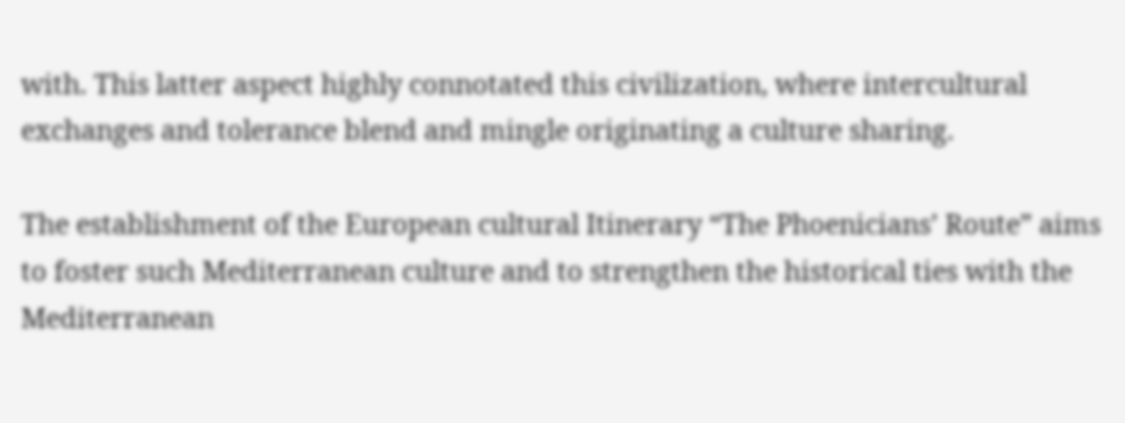with. This latter aspect highly connotated this civilization, where intercultural exchanges and tolerance blend and mingle originating a culture sharing.

The establishment of the European cultural Itinerary “The Phoenicians’ Route” aims to foster such Mediterranean culture and to strengthen the historical ties with the Mediterranean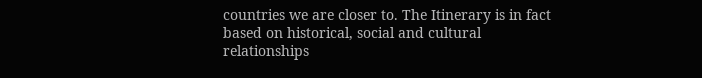countries we are closer to. The Itinerary is in fact based on historical, social and cultural relationships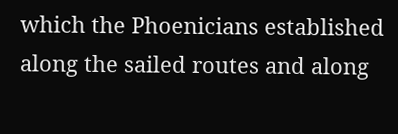which the Phoenicians established along the sailed routes and along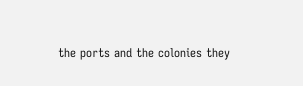the ports and the colonies they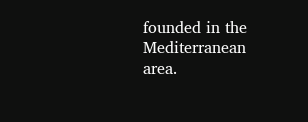founded in the Mediterranean area.